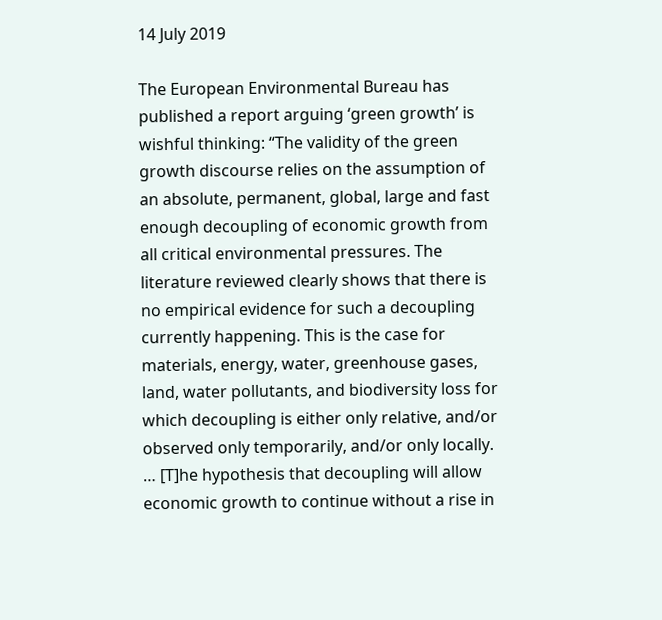14 July 2019

The European Environmental Bureau has published a report arguing ‘green growth’ is wishful thinking: “The validity of the green growth discourse relies on the assumption of an absolute, permanent, global, large and fast enough decoupling of economic growth from all critical environmental pressures. The literature reviewed clearly shows that there is no empirical evidence for such a decoupling currently happening. This is the case for materials, energy, water, greenhouse gases, land, water pollutants, and biodiversity loss for which decoupling is either only relative, and/or observed only temporarily, and/or only locally. … [T]he hypothesis that decoupling will allow economic growth to continue without a rise in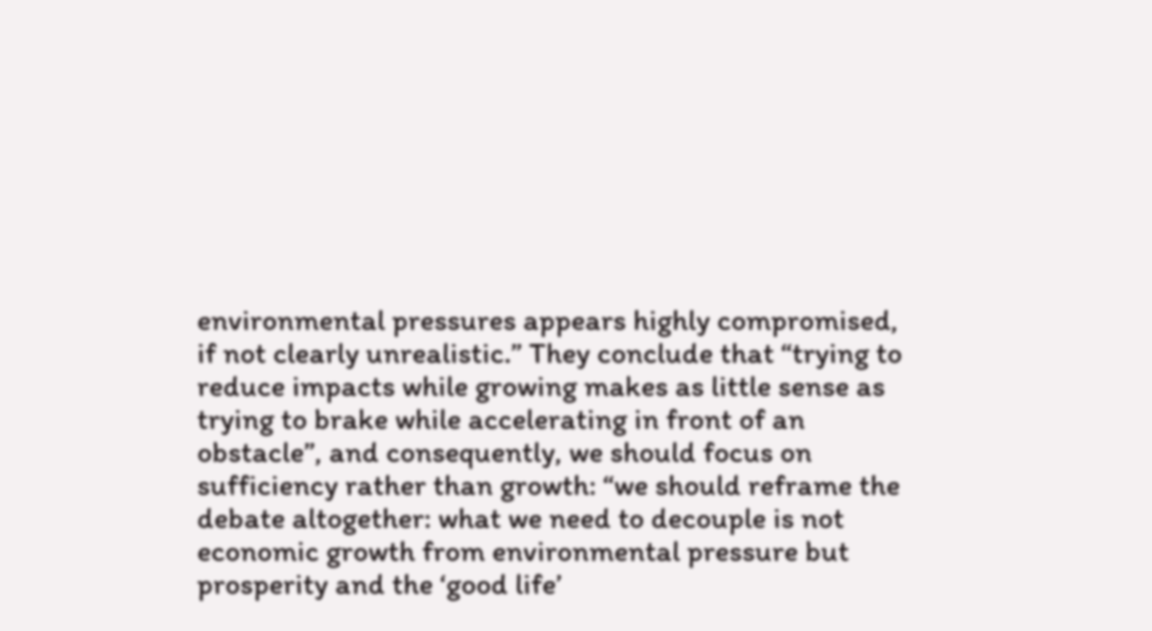environmental pressures appears highly compromised, if not clearly unrealistic.” They conclude that “trying to reduce impacts while growing makes as little sense as trying to brake while accelerating in front of an obstacle”, and consequently, we should focus on sufficiency rather than growth: “we should reframe the debate altogether: what we need to decouple is not economic growth from environmental pressure but prosperity and the ‘good life’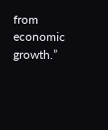from economic growth.”